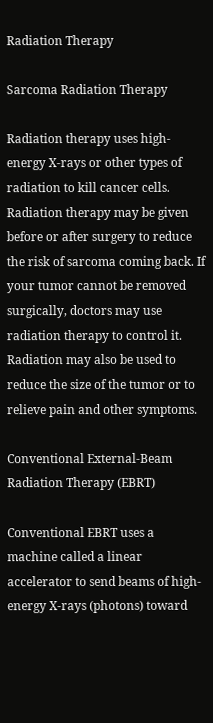Radiation Therapy

Sarcoma Radiation Therapy

Radiation therapy uses high-energy X-rays or other types of radiation to kill cancer cells. Radiation therapy may be given before or after surgery to reduce the risk of sarcoma coming back. If your tumor cannot be removed surgically, doctors may use radiation therapy to control it. Radiation may also be used to reduce the size of the tumor or to relieve pain and other symptoms.

Conventional External-Beam Radiation Therapy (EBRT)

Conventional EBRT uses a machine called a linear accelerator to send beams of high-energy X-rays (photons) toward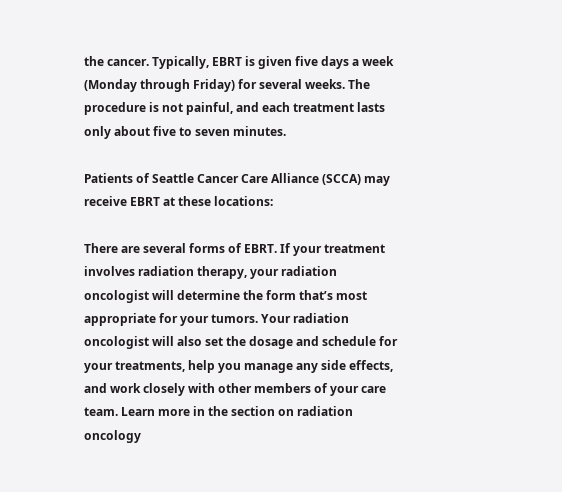the cancer. Typically, EBRT is given five days a week (Monday through Friday) for several weeks. The procedure is not painful, and each treatment lasts only about five to seven minutes.

Patients of Seattle Cancer Care Alliance (SCCA) may receive EBRT at these locations:

There are several forms of EBRT. If your treatment involves radiation therapy, your radiation oncologist will determine the form that’s most appropriate for your tumors. Your radiation oncologist will also set the dosage and schedule for your treatments, help you manage any side effects, and work closely with other members of your care team. Learn more in the section on radiation oncology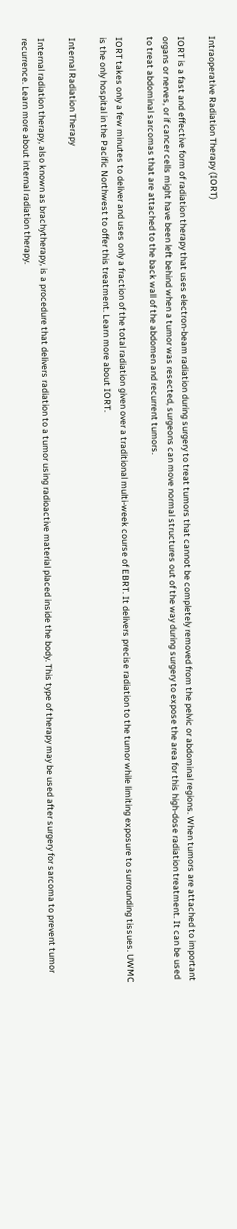Intraoperative Radiation Therapy (IORT)

IORT is a fast and effective form of radiation therapy that uses electron-beam radiation during surgery to treat tumors that cannot be completely removed from the pelvic or abdominal regions. When tumors are attached to important organs or nerves, or if cancer cells might have been left behind when a tumor was resected, surgeons can move normal structures out of the way during surgery to expose the area for this high-dose radiation treatment. It can be used to treat abdominal sarcomas that are attached to the back wall of the abdomen and recurrent tumors.

IORT takes only a few minutes to deliver and uses only a fraction of the total radiation given over a traditional multi-week course of EBRT. It delivers precise radiation to the tumor while limiting exposure to surrounding tissues. UWMC is the only hospital in the Pacific Northwest to offer this treatment. Learn more about IORT.

Internal Radiation Therapy

Internal radiation therapy, also known as brachytherapy, is a procedure that delivers radiation to a tumor using radioactive material placed inside the body. This type of therapy may be used after surgery for sarcoma to prevent tumor recurrence. Learn more about internal radiation therapy.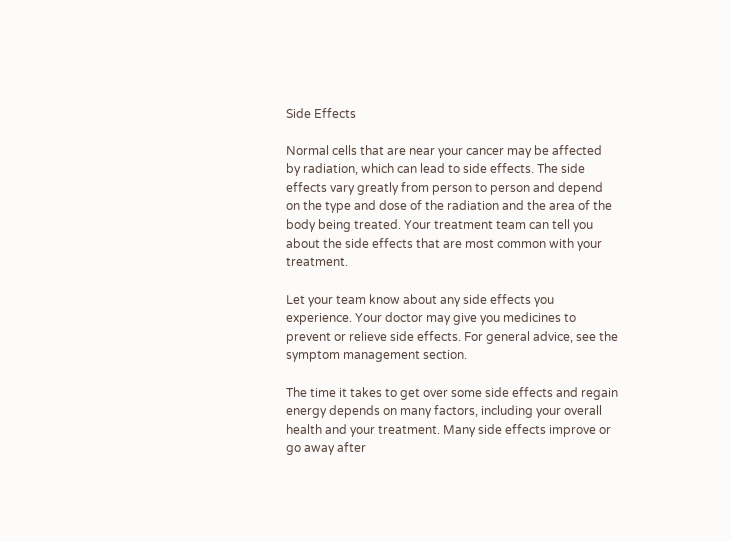Side Effects

Normal cells that are near your cancer may be affected by radiation, which can lead to side effects. The side effects vary greatly from person to person and depend on the type and dose of the radiation and the area of the body being treated. Your treatment team can tell you about the side effects that are most common with your treatment.

Let your team know about any side effects you experience. Your doctor may give you medicines to prevent or relieve side effects. For general advice, see the symptom management section.

The time it takes to get over some side effects and regain energy depends on many factors, including your overall health and your treatment. Many side effects improve or go away after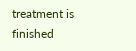treatment is finished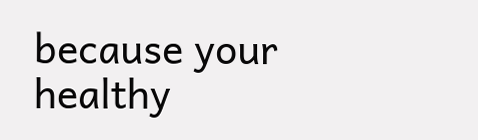because your healthy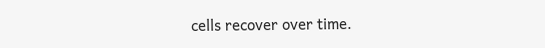cells recover over time.